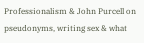Professionalism & John Purcell on pseudonyms, writing sex & what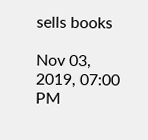sells books

Nov 03, 2019, 07:00 PM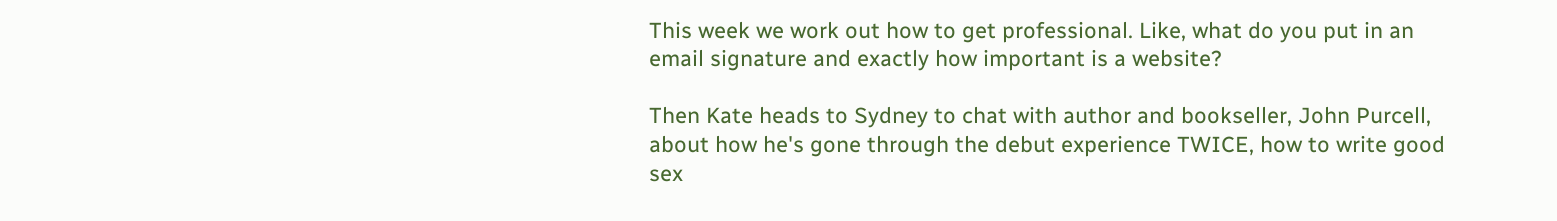This week we work out how to get professional. Like, what do you put in an email signature and exactly how important is a website?

Then Kate heads to Sydney to chat with author and bookseller, John Purcell, about how he's gone through the debut experience TWICE, how to write good sex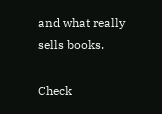and what really sells books.

Check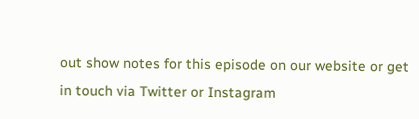out show notes for this episode on our website or get in touch via Twitter or Instagram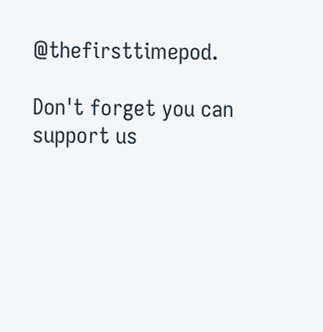@thefirsttimepod.

Don't forget you can support us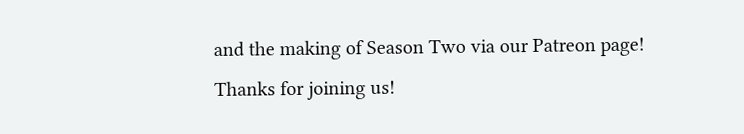and the making of Season Two via our Patreon page! Thanks for joining us!